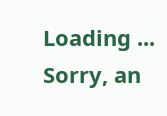Loading ...
Sorry, an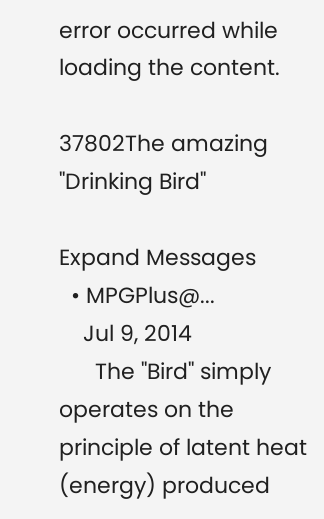error occurred while loading the content.

37802The amazing "Drinking Bird"

Expand Messages
  • MPGPlus@...
    Jul 9, 2014
      The "Bird" simply operates on the principle of latent heat (energy) produced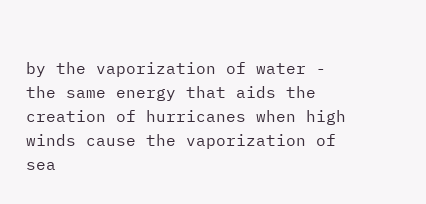by the vaporization of water - the same energy that aids the creation of hurricanes when high winds cause the vaporization of sea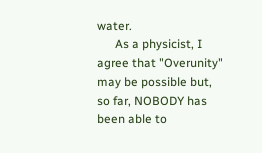water.
      As a physicist, I agree that "Overunity" may be possible but, so far, NOBODY has been able to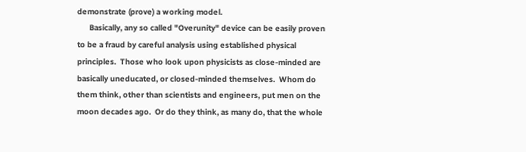demonstrate (prove) a working model.
      Basically, any so called "Overunity" device can be easily proven to be a fraud by careful analysis using established physical principles.  Those who look upon physicists as close-minded are basically uneducated, or closed-minded themselves.  Whom do them think, other than scientists and engineers, put men on the moon decades ago.  Or do they think, as many do, that the whole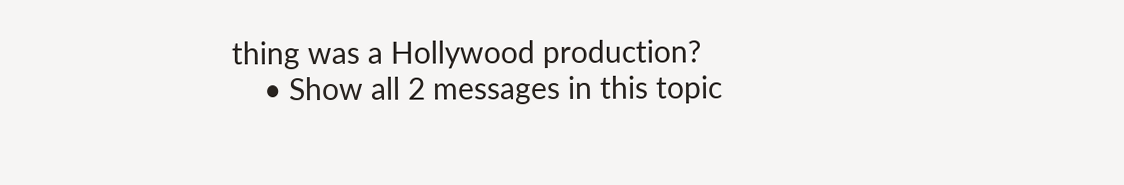thing was a Hollywood production?
    • Show all 2 messages in this topic